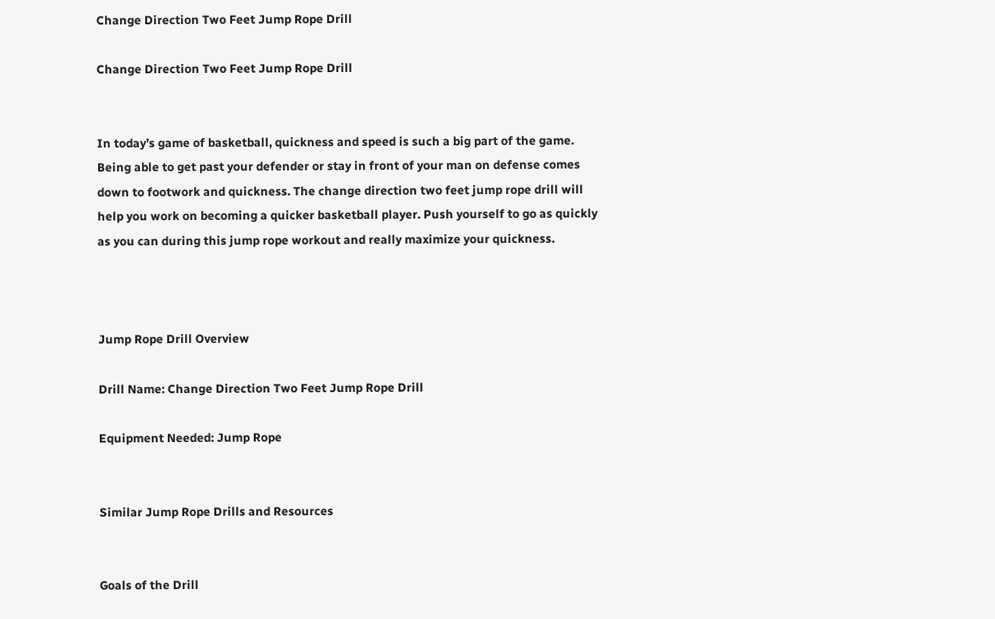Change Direction Two Feet Jump Rope Drill

Change Direction Two Feet Jump Rope Drill


In today’s game of basketball, quickness and speed is such a big part of the game. Being able to get past your defender or stay in front of your man on defense comes down to footwork and quickness. The change direction two feet jump rope drill will help you work on becoming a quicker basketball player. Push yourself to go as quickly as you can during this jump rope workout and really maximize your quickness.



Jump Rope Drill Overview

Drill Name: Change Direction Two Feet Jump Rope Drill

Equipment Needed: Jump Rope


Similar Jump Rope Drills and Resources


Goals of the Drill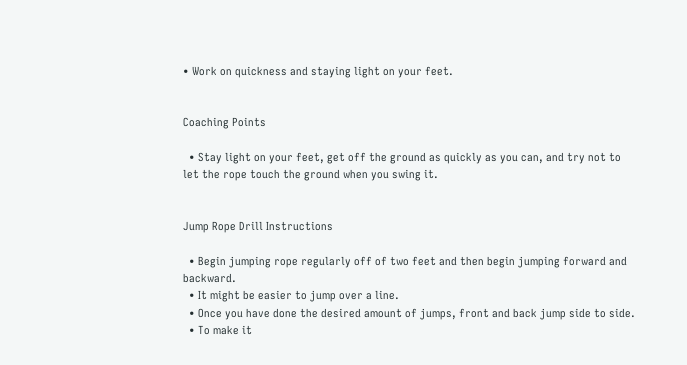• Work on quickness and staying light on your feet.


Coaching Points

  • Stay light on your feet, get off the ground as quickly as you can, and try not to let the rope touch the ground when you swing it.


Jump Rope Drill Instructions

  • Begin jumping rope regularly off of two feet and then begin jumping forward and backward.
  • It might be easier to jump over a line.
  • Once you have done the desired amount of jumps, front and back jump side to side.
  • To make it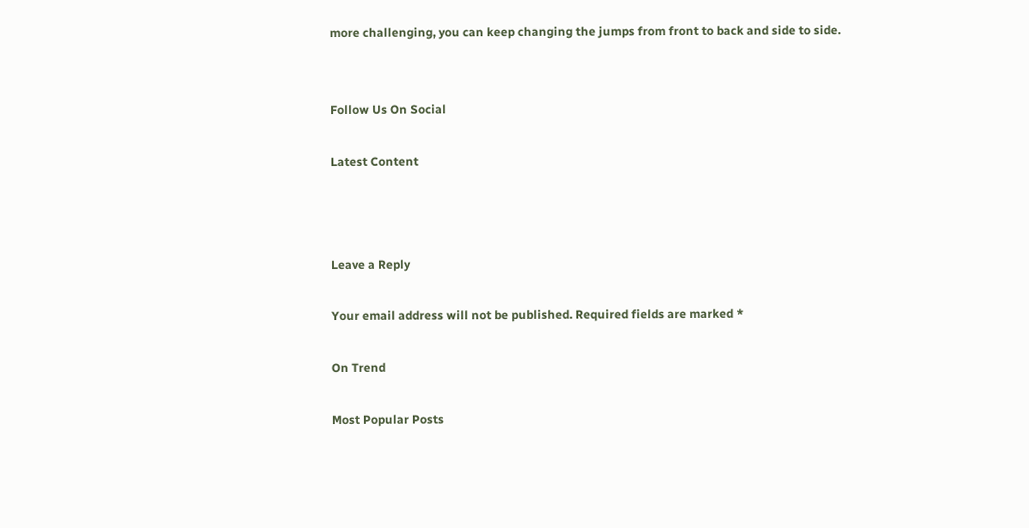more challenging, you can keep changing the jumps from front to back and side to side.


Follow Us On Social

Latest Content



Leave a Reply

Your email address will not be published. Required fields are marked *

On Trend

Most Popular Posts